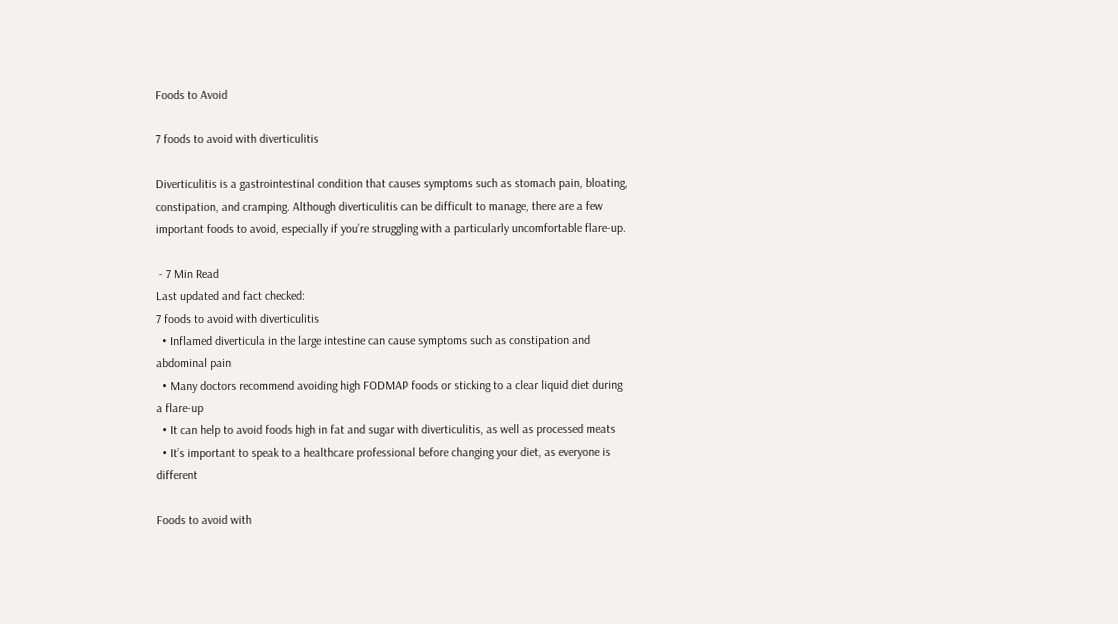Foods to Avoid

7 foods to avoid with diverticulitis

Diverticulitis is a gastrointestinal condition that causes symptoms such as stomach pain, bloating, constipation, and cramping. Although diverticulitis can be difficult to manage, there are a few important foods to avoid, especially if you’re struggling with a particularly uncomfortable flare-up.

 - 7 Min Read
Last updated and fact checked:
7 foods to avoid with diverticulitis
  • Inflamed diverticula in the large intestine can cause symptoms such as constipation and abdominal pain
  • Many doctors recommend avoiding high FODMAP foods or sticking to a clear liquid diet during a flare-up
  • It can help to avoid foods high in fat and sugar with diverticulitis, as well as processed meats
  • It’s important to speak to a healthcare professional before changing your diet, as everyone is different

Foods to avoid with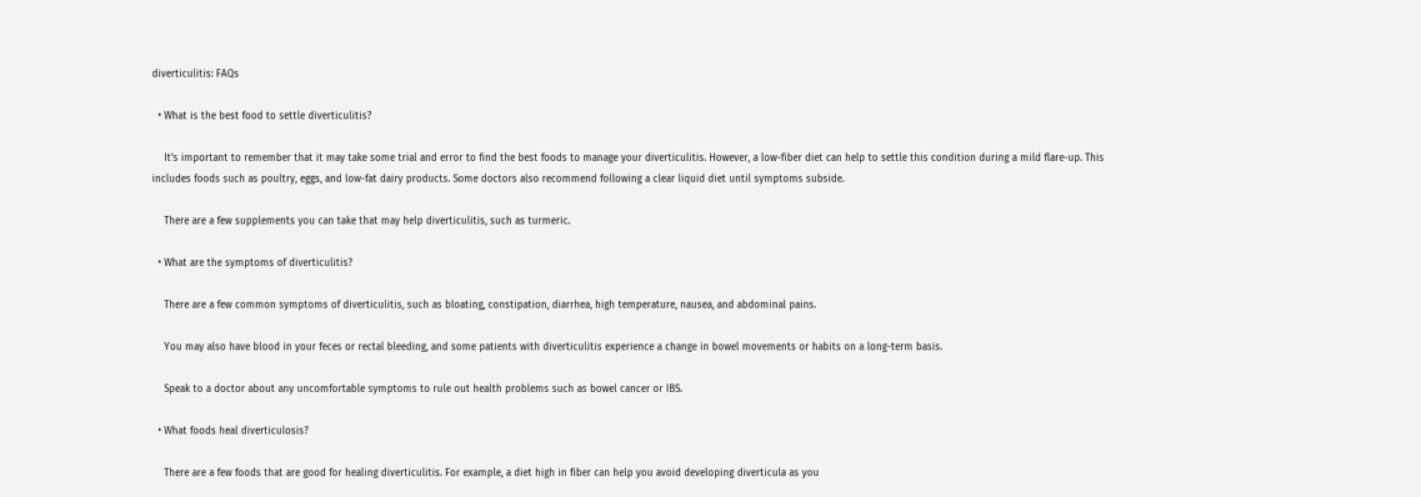diverticulitis: FAQs

  • What is the best food to settle diverticulitis?

    It’s important to remember that it may take some trial and error to find the best foods to manage your diverticulitis. However, a low-fiber diet can help to settle this condition during a mild flare-up. This includes foods such as poultry, eggs, and low-fat dairy products. Some doctors also recommend following a clear liquid diet until symptoms subside.

    There are a few supplements you can take that may help diverticulitis, such as turmeric.

  • What are the symptoms of diverticulitis?

    There are a few common symptoms of diverticulitis, such as bloating, constipation, diarrhea, high temperature, nausea, and abdominal pains.

    You may also have blood in your feces or rectal bleeding, and some patients with diverticulitis experience a change in bowel movements or habits on a long-term basis.

    Speak to a doctor about any uncomfortable symptoms to rule out health problems such as bowel cancer or IBS.

  • What foods heal diverticulosis?

    There are a few foods that are good for healing diverticulitis. For example, a diet high in fiber can help you avoid developing diverticula as you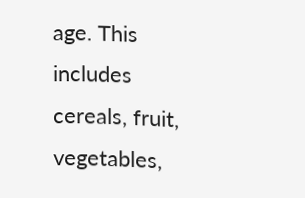age. This includes cereals, fruit, vegetables,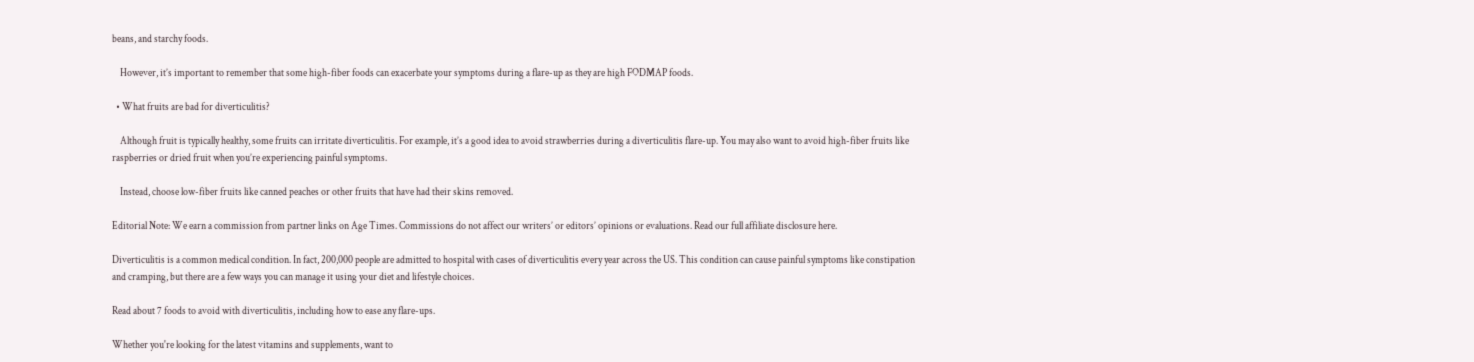beans, and starchy foods.

    However, it’s important to remember that some high-fiber foods can exacerbate your symptoms during a flare-up as they are high FODMAP foods.

  • What fruits are bad for diverticulitis?

    Although fruit is typically healthy, some fruits can irritate diverticulitis. For example, it’s a good idea to avoid strawberries during a diverticulitis flare-up. You may also want to avoid high-fiber fruits like raspberries or dried fruit when you’re experiencing painful symptoms.

    Instead, choose low-fiber fruits like canned peaches or other fruits that have had their skins removed.

Editorial Note: We earn a commission from partner links on Age Times. Commissions do not affect our writers’ or editors’ opinions or evaluations. Read our full affiliate disclosure here.

Diverticulitis is a common medical condition. In fact, 200,000 people are admitted to hospital with cases of diverticulitis every year across the US. This condition can cause painful symptoms like constipation and cramping, but there are a few ways you can manage it using your diet and lifestyle choices.

Read about 7 foods to avoid with diverticulitis, including how to ease any flare-ups.

Whether you're looking for the latest vitamins and supplements, want to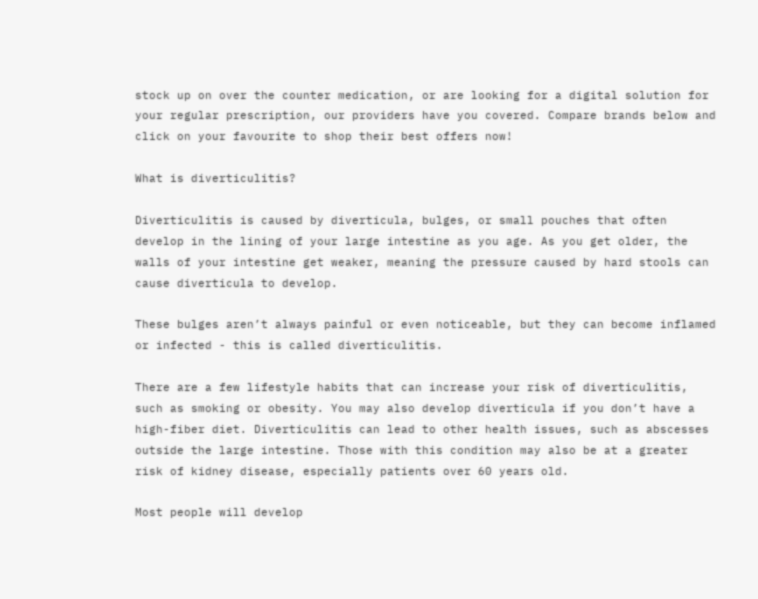stock up on over the counter medication, or are looking for a digital solution for your regular prescription, our providers have you covered. Compare brands below and click on your favourite to shop their best offers now!

What is diverticulitis?

Diverticulitis is caused by diverticula, bulges, or small pouches that often develop in the lining of your large intestine as you age. As you get older, the walls of your intestine get weaker, meaning the pressure caused by hard stools can cause diverticula to develop.

These bulges aren’t always painful or even noticeable, but they can become inflamed or infected - this is called diverticulitis.

There are a few lifestyle habits that can increase your risk of diverticulitis, such as smoking or obesity. You may also develop diverticula if you don’t have a high-fiber diet. Diverticulitis can lead to other health issues, such as abscesses outside the large intestine. Those with this condition may also be at a greater risk of kidney disease, especially patients over 60 years old.

Most people will develop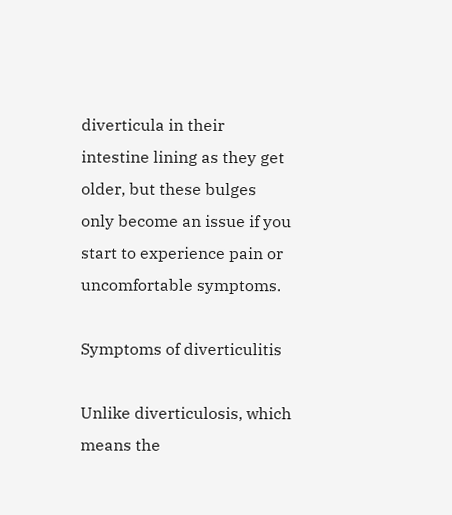diverticula in their intestine lining as they get older, but these bulges only become an issue if you start to experience pain or uncomfortable symptoms.

Symptoms of diverticulitis

Unlike diverticulosis, which means the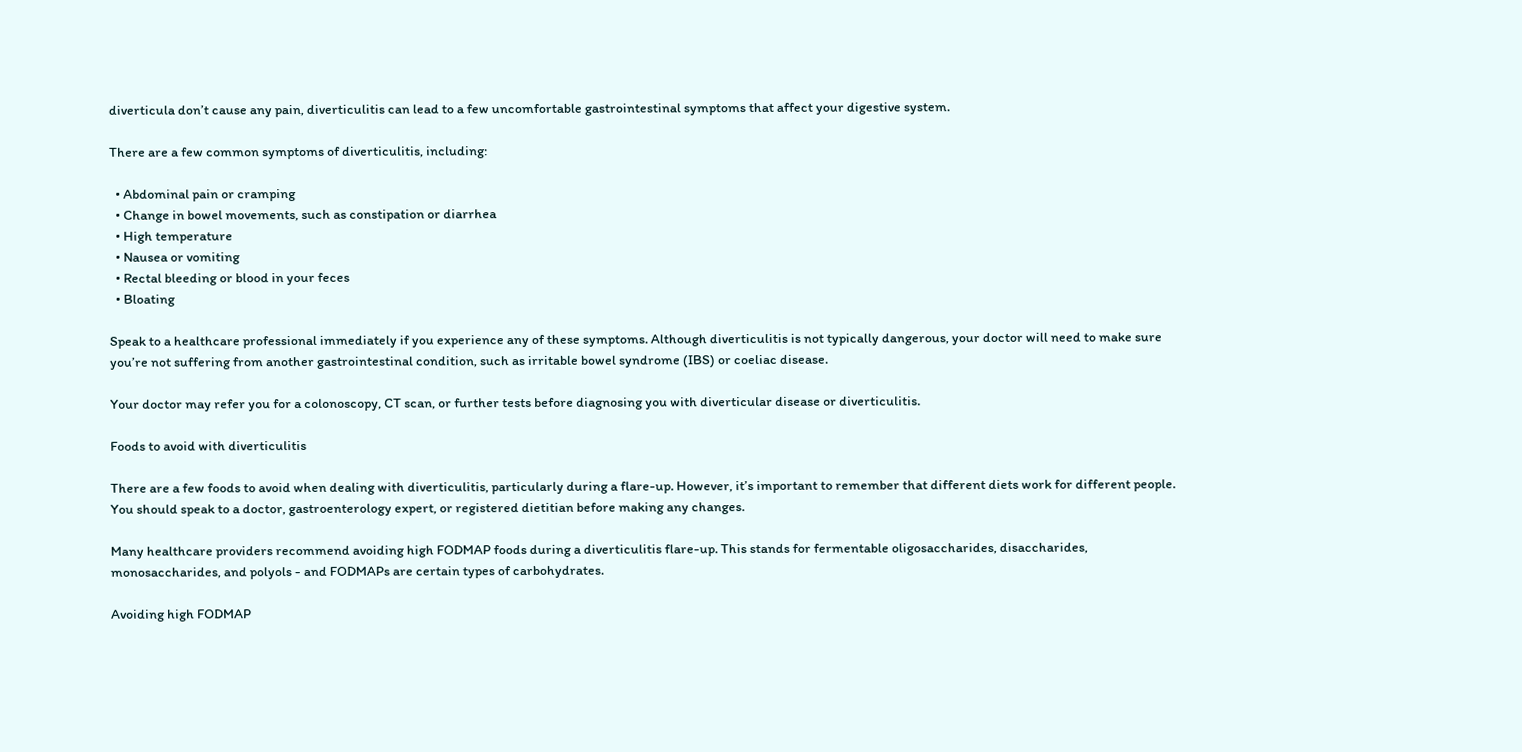diverticula don’t cause any pain, diverticulitis can lead to a few uncomfortable gastrointestinal symptoms that affect your digestive system.

There are a few common symptoms of diverticulitis, including:

  • Abdominal pain or cramping
  • Change in bowel movements, such as constipation or diarrhea
  • High temperature
  • Nausea or vomiting
  • Rectal bleeding or blood in your feces
  • Bloating

Speak to a healthcare professional immediately if you experience any of these symptoms. Although diverticulitis is not typically dangerous, your doctor will need to make sure you’re not suffering from another gastrointestinal condition, such as irritable bowel syndrome (IBS) or coeliac disease.

Your doctor may refer you for a colonoscopy, CT scan, or further tests before diagnosing you with diverticular disease or diverticulitis.

Foods to avoid with diverticulitis

There are a few foods to avoid when dealing with diverticulitis, particularly during a flare-up. However, it’s important to remember that different diets work for different people. You should speak to a doctor, gastroenterology expert, or registered dietitian before making any changes.

Many healthcare providers recommend avoiding high FODMAP foods during a diverticulitis flare-up. This stands for fermentable oligosaccharides, disaccharides, monosaccharides, and polyols - and FODMAPs are certain types of carbohydrates.

Avoiding high FODMAP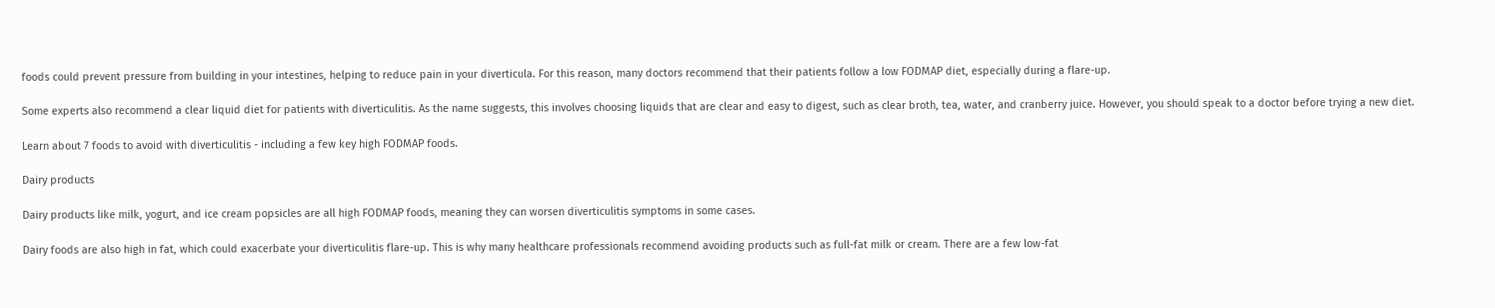foods could prevent pressure from building in your intestines, helping to reduce pain in your diverticula. For this reason, many doctors recommend that their patients follow a low FODMAP diet, especially during a flare-up.

Some experts also recommend a clear liquid diet for patients with diverticulitis. As the name suggests, this involves choosing liquids that are clear and easy to digest, such as clear broth, tea, water, and cranberry juice. However, you should speak to a doctor before trying a new diet.

Learn about 7 foods to avoid with diverticulitis - including a few key high FODMAP foods.

Dairy products

Dairy products like milk, yogurt, and ice cream popsicles are all high FODMAP foods, meaning they can worsen diverticulitis symptoms in some cases.

Dairy foods are also high in fat, which could exacerbate your diverticulitis flare-up. This is why many healthcare professionals recommend avoiding products such as full-fat milk or cream. There are a few low-fat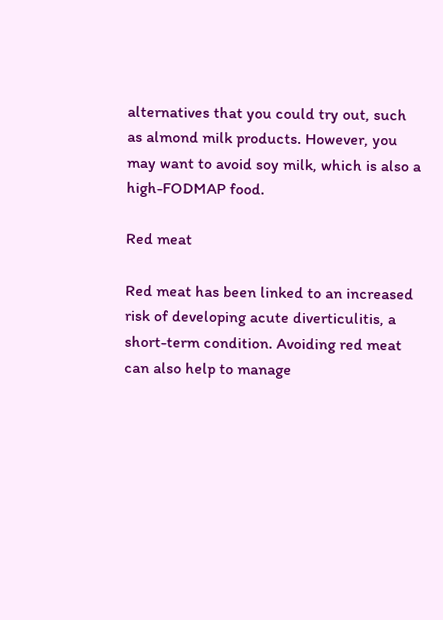alternatives that you could try out, such as almond milk products. However, you may want to avoid soy milk, which is also a high-FODMAP food.

Red meat

Red meat has been linked to an increased risk of developing acute diverticulitis, a short-term condition. Avoiding red meat can also help to manage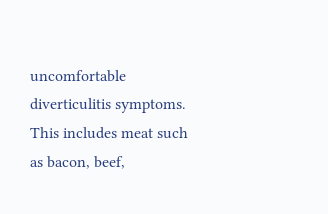uncomfortable diverticulitis symptoms. This includes meat such as bacon, beef,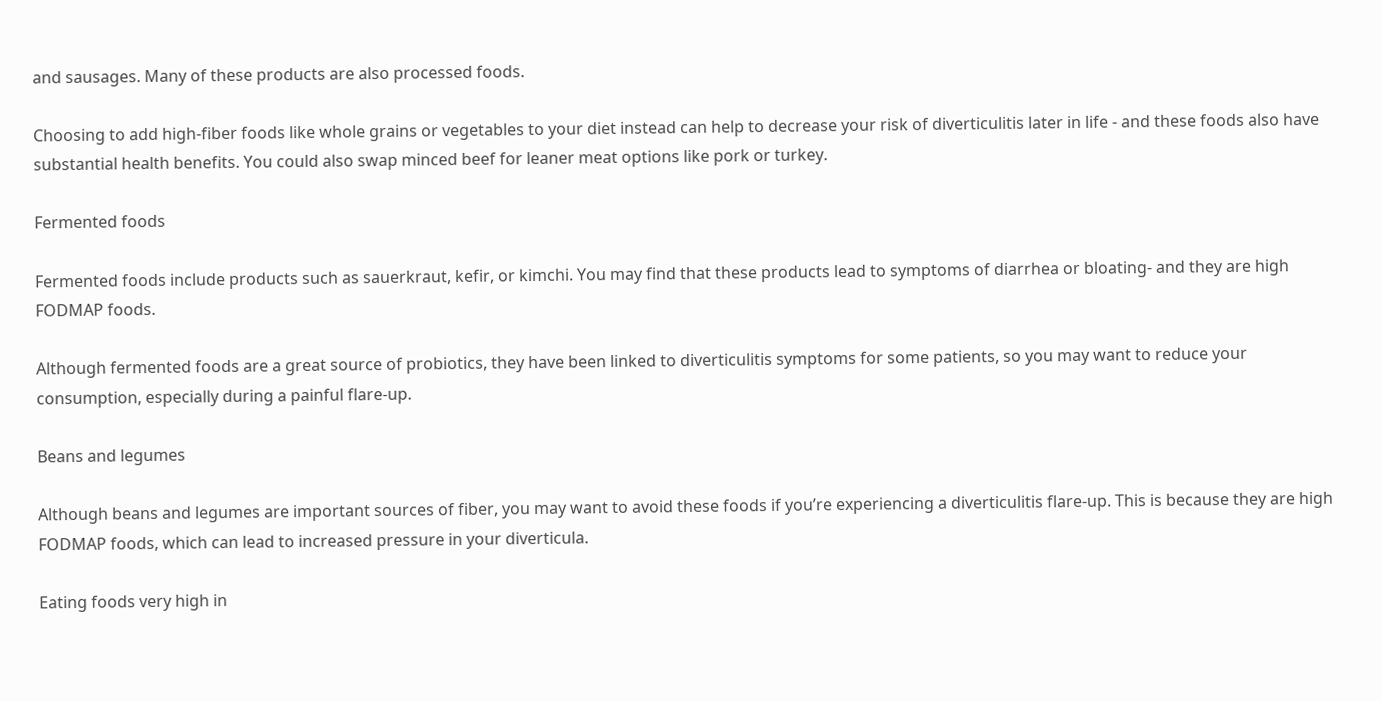and sausages. Many of these products are also processed foods.

Choosing to add high-fiber foods like whole grains or vegetables to your diet instead can help to decrease your risk of diverticulitis later in life - and these foods also have substantial health benefits. You could also swap minced beef for leaner meat options like pork or turkey.

Fermented foods

Fermented foods include products such as sauerkraut, kefir, or kimchi. You may find that these products lead to symptoms of diarrhea or bloating- and they are high FODMAP foods.

Although fermented foods are a great source of probiotics, they have been linked to diverticulitis symptoms for some patients, so you may want to reduce your consumption, especially during a painful flare-up.

Beans and legumes

Although beans and legumes are important sources of fiber, you may want to avoid these foods if you’re experiencing a diverticulitis flare-up. This is because they are high FODMAP foods, which can lead to increased pressure in your diverticula.

Eating foods very high in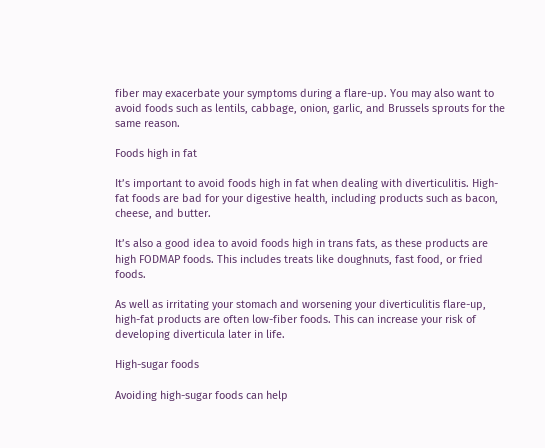fiber may exacerbate your symptoms during a flare-up. You may also want to avoid foods such as lentils, cabbage, onion, garlic, and Brussels sprouts for the same reason.

Foods high in fat

It’s important to avoid foods high in fat when dealing with diverticulitis. High-fat foods are bad for your digestive health, including products such as bacon, cheese, and butter.

It’s also a good idea to avoid foods high in trans fats, as these products are high FODMAP foods. This includes treats like doughnuts, fast food, or fried foods.

As well as irritating your stomach and worsening your diverticulitis flare-up, high-fat products are often low-fiber foods. This can increase your risk of developing diverticula later in life.

High-sugar foods

Avoiding high-sugar foods can help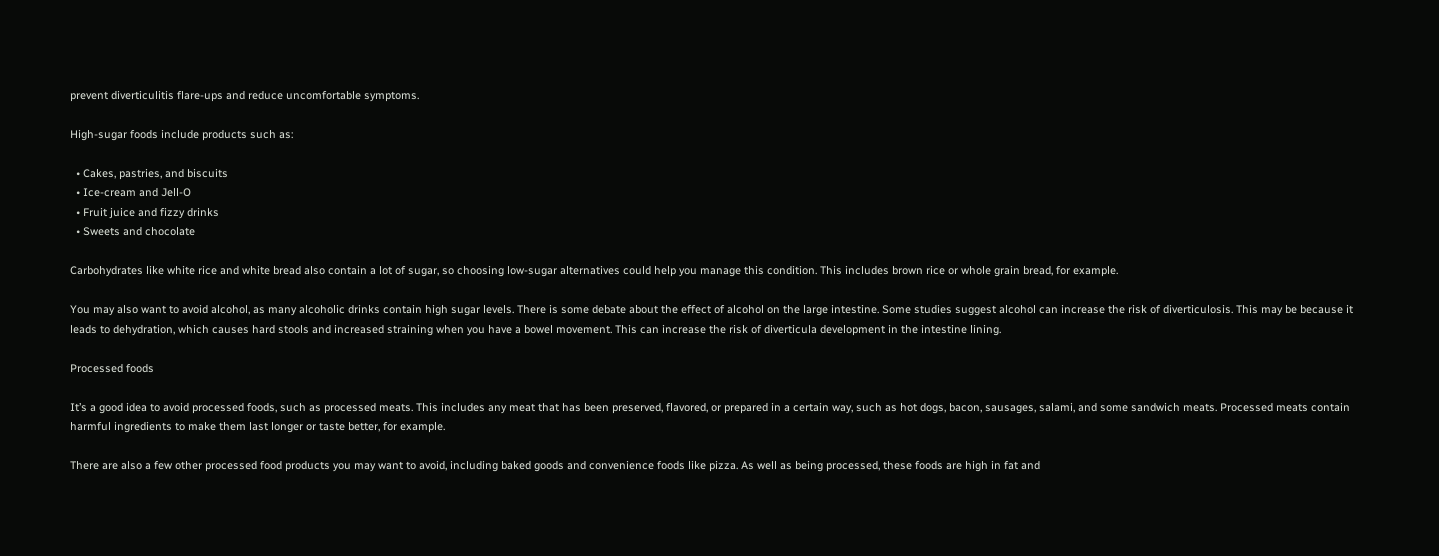prevent diverticulitis flare-ups and reduce uncomfortable symptoms.

High-sugar foods include products such as:

  • Cakes, pastries, and biscuits
  • Ice-cream and Jell-O
  • Fruit juice and fizzy drinks
  • Sweets and chocolate

Carbohydrates like white rice and white bread also contain a lot of sugar, so choosing low-sugar alternatives could help you manage this condition. This includes brown rice or whole grain bread, for example.

You may also want to avoid alcohol, as many alcoholic drinks contain high sugar levels. There is some debate about the effect of alcohol on the large intestine. Some studies suggest alcohol can increase the risk of diverticulosis. This may be because it leads to dehydration, which causes hard stools and increased straining when you have a bowel movement. This can increase the risk of diverticula development in the intestine lining.

Processed foods

It’s a good idea to avoid processed foods, such as processed meats. This includes any meat that has been preserved, flavored, or prepared in a certain way, such as hot dogs, bacon, sausages, salami, and some sandwich meats. Processed meats contain harmful ingredients to make them last longer or taste better, for example.

There are also a few other processed food products you may want to avoid, including baked goods and convenience foods like pizza. As well as being processed, these foods are high in fat and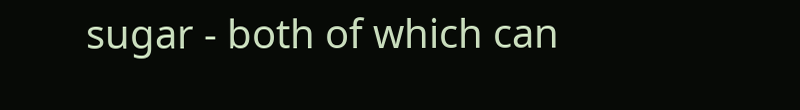sugar - both of which can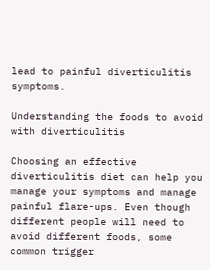lead to painful diverticulitis symptoms.

Understanding the foods to avoid with diverticulitis

Choosing an effective diverticulitis diet can help you manage your symptoms and manage painful flare-ups. Even though different people will need to avoid different foods, some common trigger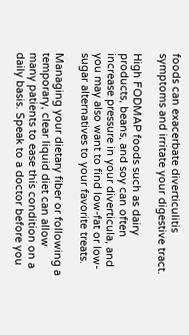foods can exacerbate diverticulitis symptoms and irritate your digestive tract.

High FODMAP foods such as dairy products, beans, and soy can often increase pressure in your diverticula, and you may also want to find low-fat or low-sugar alternatives to your favorite treats.

Managing your dietary fiber or following a temporary, clear liquid diet can allow many patients to ease this condition on a daily basis. Speak to a doctor before you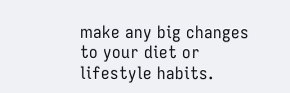make any big changes to your diet or lifestyle habits.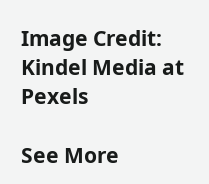Image Credit: Kindel Media at Pexels

See More